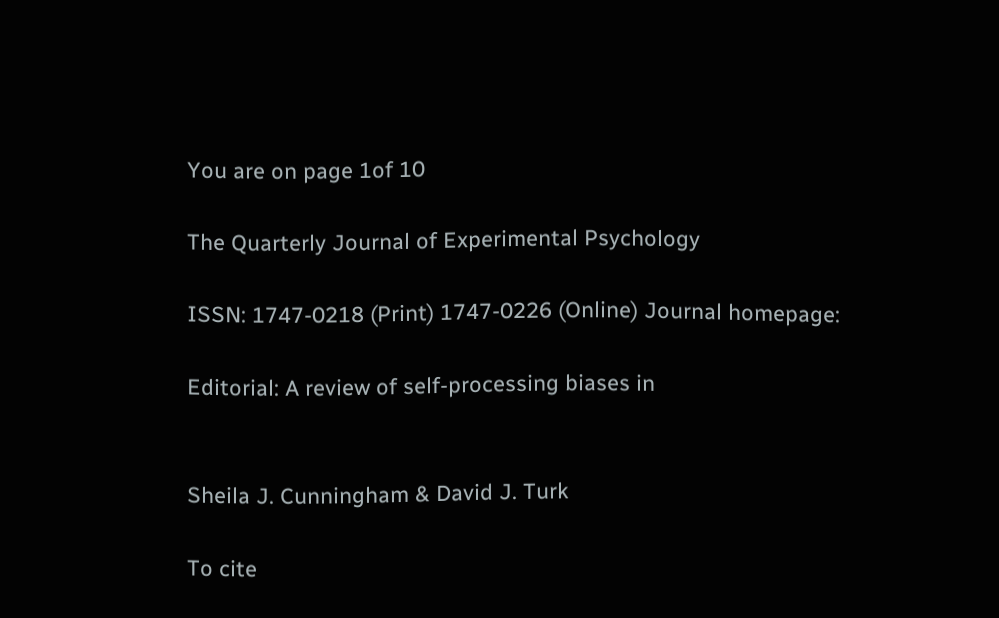You are on page 1of 10

The Quarterly Journal of Experimental Psychology

ISSN: 1747-0218 (Print) 1747-0226 (Online) Journal homepage:

Editorial: A review of self-processing biases in


Sheila J. Cunningham & David J. Turk

To cite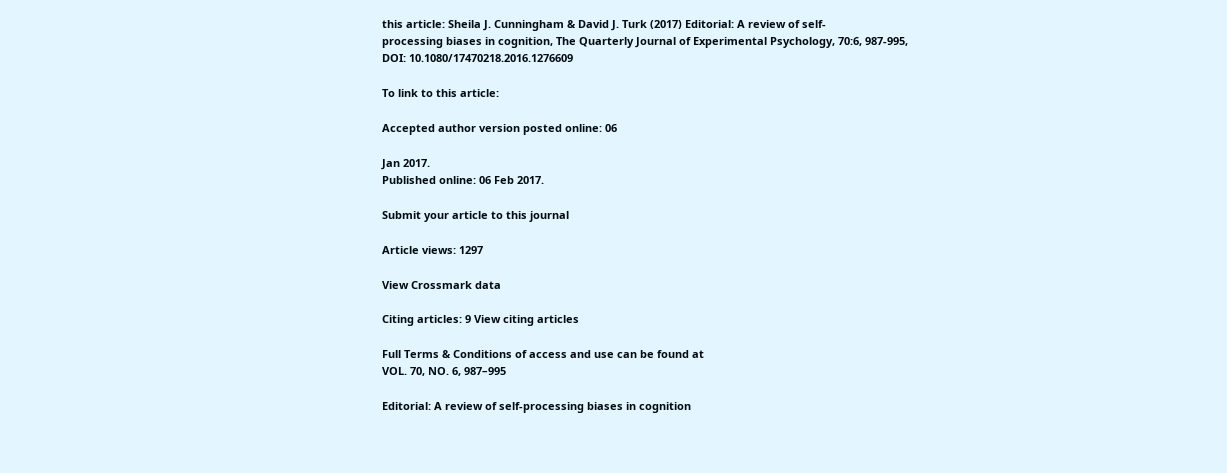this article: Sheila J. Cunningham & David J. Turk (2017) Editorial: A review of self-
processing biases in cognition, The Quarterly Journal of Experimental Psychology, 70:6, 987-995,
DOI: 10.1080/17470218.2016.1276609

To link to this article:

Accepted author version posted online: 06

Jan 2017.
Published online: 06 Feb 2017.

Submit your article to this journal

Article views: 1297

View Crossmark data

Citing articles: 9 View citing articles

Full Terms & Conditions of access and use can be found at
VOL. 70, NO. 6, 987–995

Editorial: A review of self-processing biases in cognition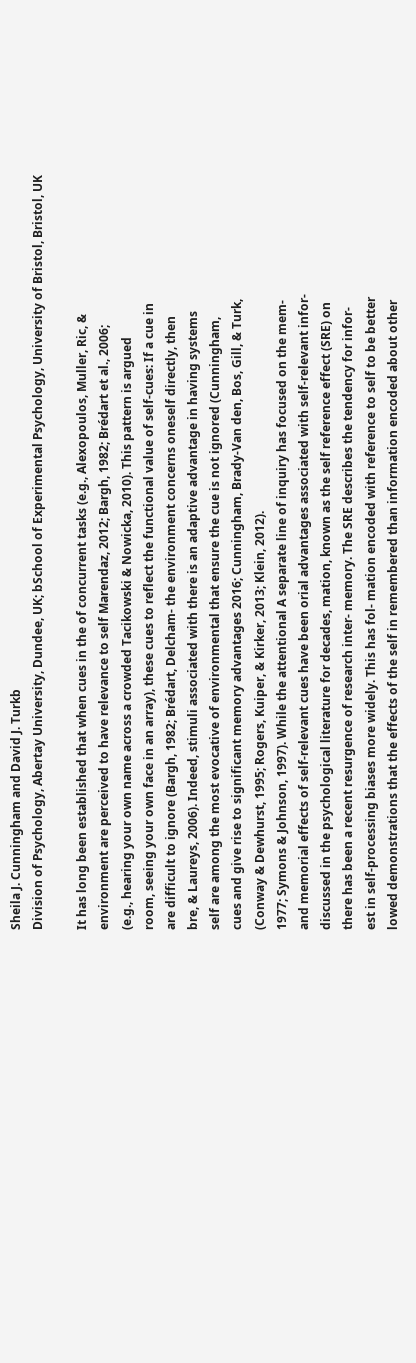Sheila J. Cunningham and David J. Turkb
Division of Psychology, Abertay University, Dundee, UK; bSchool of Experimental Psychology, University of Bristol, Bristol, UK

It has long been established that when cues in the of concurrent tasks (e.g., Alexopoulos, Muller, Ric, &
environment are perceived to have relevance to self Marendaz, 2012; Bargh, 1982; Brédart et al., 2006;
(e.g., hearing your own name across a crowded Tacikowski & Nowicka, 2010). This pattern is argued
room, seeing your own face in an array), these cues to reflect the functional value of self-cues: If a cue in
are difficult to ignore (Bargh, 1982; Brédart, Delcham- the environment concerns oneself directly, then
bre, & Laureys, 2006). Indeed, stimuli associated with there is an adaptive advantage in having systems
self are among the most evocative of environmental that ensure the cue is not ignored (Cunningham,
cues and give rise to significant memory advantages 2016; Cunningham, Brady-Van den, Bos, Gill, & Turk,
(Conway & Dewhurst, 1995; Rogers, Kuiper, & Kirker, 2013; Klein, 2012).
1977; Symons & Johnson, 1997). While the attentional A separate line of inquiry has focused on the mem-
and memorial effects of self-relevant cues have been orial advantages associated with self-relevant infor-
discussed in the psychological literature for decades, mation, known as the self reference effect (SRE) on
there has been a recent resurgence of research inter- memory. The SRE describes the tendency for infor-
est in self-processing biases more widely. This has fol- mation encoded with reference to self to be better
lowed demonstrations that the effects of the self in remembered than information encoded about other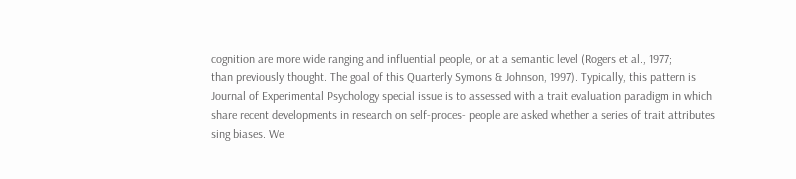cognition are more wide ranging and influential people, or at a semantic level (Rogers et al., 1977;
than previously thought. The goal of this Quarterly Symons & Johnson, 1997). Typically, this pattern is
Journal of Experimental Psychology special issue is to assessed with a trait evaluation paradigm in which
share recent developments in research on self-proces- people are asked whether a series of trait attributes
sing biases. We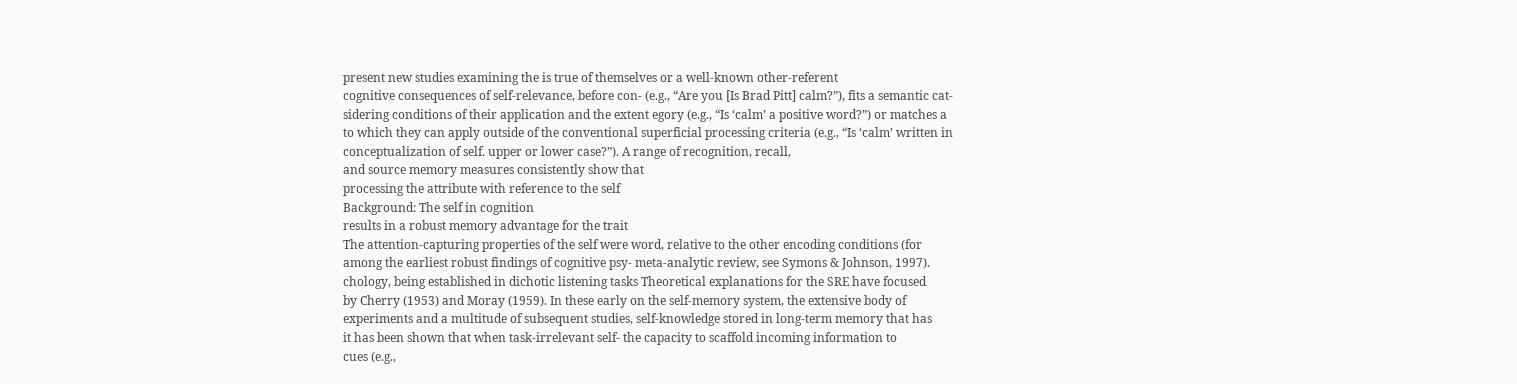present new studies examining the is true of themselves or a well-known other-referent
cognitive consequences of self-relevance, before con- (e.g., “Are you [Is Brad Pitt] calm?”), fits a semantic cat-
sidering conditions of their application and the extent egory (e.g., “Is ‘calm’ a positive word?”) or matches a
to which they can apply outside of the conventional superficial processing criteria (e.g., “Is ‘calm’ written in
conceptualization of self. upper or lower case?”). A range of recognition, recall,
and source memory measures consistently show that
processing the attribute with reference to the self
Background: The self in cognition
results in a robust memory advantage for the trait
The attention-capturing properties of the self were word, relative to the other encoding conditions (for
among the earliest robust findings of cognitive psy- meta-analytic review, see Symons & Johnson, 1997).
chology, being established in dichotic listening tasks Theoretical explanations for the SRE have focused
by Cherry (1953) and Moray (1959). In these early on the self-memory system, the extensive body of
experiments and a multitude of subsequent studies, self-knowledge stored in long-term memory that has
it has been shown that when task-irrelevant self- the capacity to scaffold incoming information to
cues (e.g.,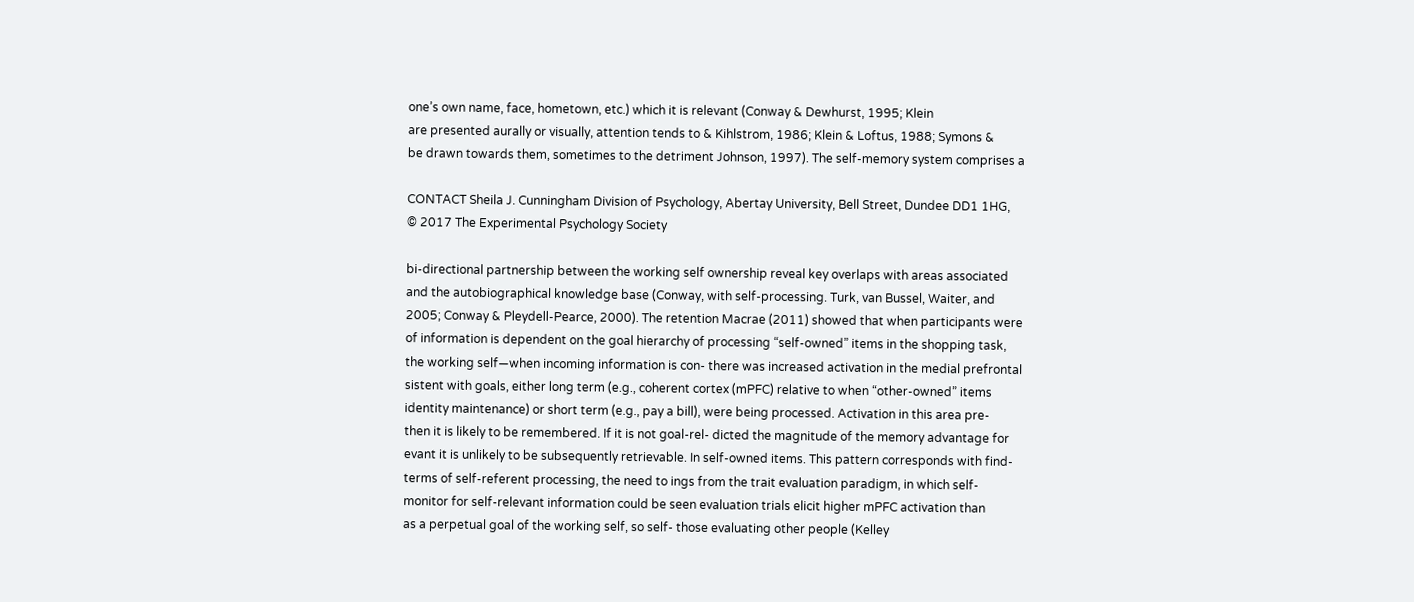one’s own name, face, hometown, etc.) which it is relevant (Conway & Dewhurst, 1995; Klein
are presented aurally or visually, attention tends to & Kihlstrom, 1986; Klein & Loftus, 1988; Symons &
be drawn towards them, sometimes to the detriment Johnson, 1997). The self-memory system comprises a

CONTACT Sheila J. Cunningham Division of Psychology, Abertay University, Bell Street, Dundee DD1 1HG,
© 2017 The Experimental Psychology Society

bi-directional partnership between the working self ownership reveal key overlaps with areas associated
and the autobiographical knowledge base (Conway, with self-processing. Turk, van Bussel, Waiter, and
2005; Conway & Pleydell-Pearce, 2000). The retention Macrae (2011) showed that when participants were
of information is dependent on the goal hierarchy of processing “self-owned” items in the shopping task,
the working self—when incoming information is con- there was increased activation in the medial prefrontal
sistent with goals, either long term (e.g., coherent cortex (mPFC) relative to when “other-owned” items
identity maintenance) or short term (e.g., pay a bill), were being processed. Activation in this area pre-
then it is likely to be remembered. If it is not goal-rel- dicted the magnitude of the memory advantage for
evant it is unlikely to be subsequently retrievable. In self-owned items. This pattern corresponds with find-
terms of self-referent processing, the need to ings from the trait evaluation paradigm, in which self-
monitor for self-relevant information could be seen evaluation trials elicit higher mPFC activation than
as a perpetual goal of the working self, so self- those evaluating other people (Kelley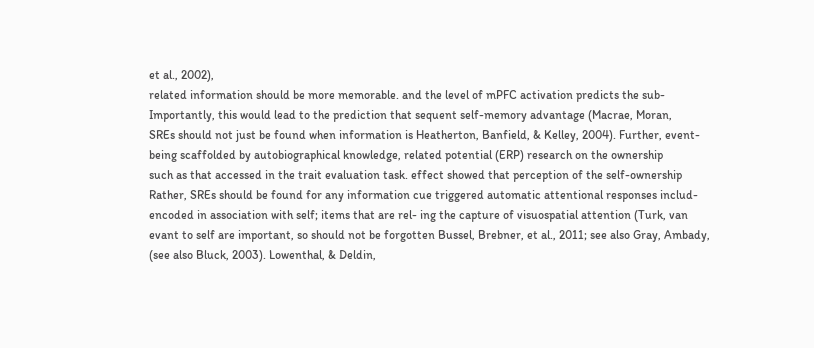et al., 2002),
related information should be more memorable. and the level of mPFC activation predicts the sub-
Importantly, this would lead to the prediction that sequent self-memory advantage (Macrae, Moran,
SREs should not just be found when information is Heatherton, Banfield, & Kelley, 2004). Further, event-
being scaffolded by autobiographical knowledge, related potential (ERP) research on the ownership
such as that accessed in the trait evaluation task. effect showed that perception of the self-ownership
Rather, SREs should be found for any information cue triggered automatic attentional responses includ-
encoded in association with self; items that are rel- ing the capture of visuospatial attention (Turk, van
evant to self are important, so should not be forgotten Bussel, Brebner, et al., 2011; see also Gray, Ambady,
(see also Bluck, 2003). Lowenthal, & Deldin,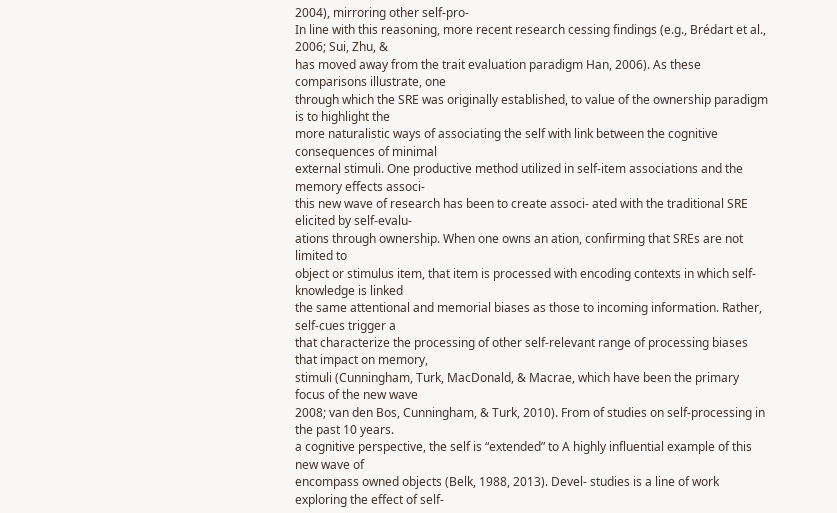2004), mirroring other self-pro-
In line with this reasoning, more recent research cessing findings (e.g., Brédart et al., 2006; Sui, Zhu, &
has moved away from the trait evaluation paradigm Han, 2006). As these comparisons illustrate, one
through which the SRE was originally established, to value of the ownership paradigm is to highlight the
more naturalistic ways of associating the self with link between the cognitive consequences of minimal
external stimuli. One productive method utilized in self-item associations and the memory effects associ-
this new wave of research has been to create associ- ated with the traditional SRE elicited by self-evalu-
ations through ownership. When one owns an ation, confirming that SREs are not limited to
object or stimulus item, that item is processed with encoding contexts in which self-knowledge is linked
the same attentional and memorial biases as those to incoming information. Rather, self-cues trigger a
that characterize the processing of other self-relevant range of processing biases that impact on memory,
stimuli (Cunningham, Turk, MacDonald, & Macrae, which have been the primary focus of the new wave
2008; van den Bos, Cunningham, & Turk, 2010). From of studies on self-processing in the past 10 years.
a cognitive perspective, the self is “extended” to A highly influential example of this new wave of
encompass owned objects (Belk, 1988, 2013). Devel- studies is a line of work exploring the effect of self-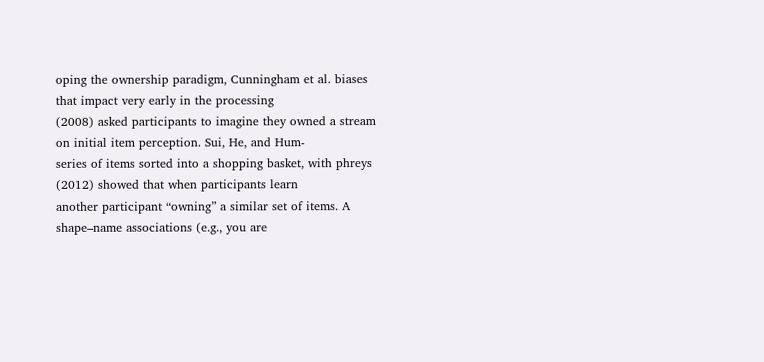oping the ownership paradigm, Cunningham et al. biases that impact very early in the processing
(2008) asked participants to imagine they owned a stream on initial item perception. Sui, He, and Hum-
series of items sorted into a shopping basket, with phreys (2012) showed that when participants learn
another participant “owning” a similar set of items. A shape–name associations (e.g., you are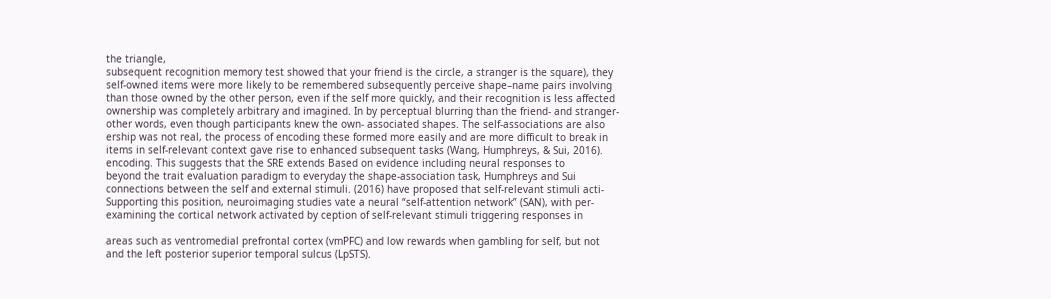the triangle,
subsequent recognition memory test showed that your friend is the circle, a stranger is the square), they
self-owned items were more likely to be remembered subsequently perceive shape–name pairs involving
than those owned by the other person, even if the self more quickly, and their recognition is less affected
ownership was completely arbitrary and imagined. In by perceptual blurring than the friend- and stranger-
other words, even though participants knew the own- associated shapes. The self-associations are also
ership was not real, the process of encoding these formed more easily and are more difficult to break in
items in self-relevant context gave rise to enhanced subsequent tasks (Wang, Humphreys, & Sui, 2016).
encoding. This suggests that the SRE extends Based on evidence including neural responses to
beyond the trait evaluation paradigm to everyday the shape-association task, Humphreys and Sui
connections between the self and external stimuli. (2016) have proposed that self-relevant stimuli acti-
Supporting this position, neuroimaging studies vate a neural “self-attention network” (SAN), with per-
examining the cortical network activated by ception of self-relevant stimuli triggering responses in

areas such as ventromedial prefrontal cortex (vmPFC) and low rewards when gambling for self, but not
and the left posterior superior temporal sulcus (LpSTS).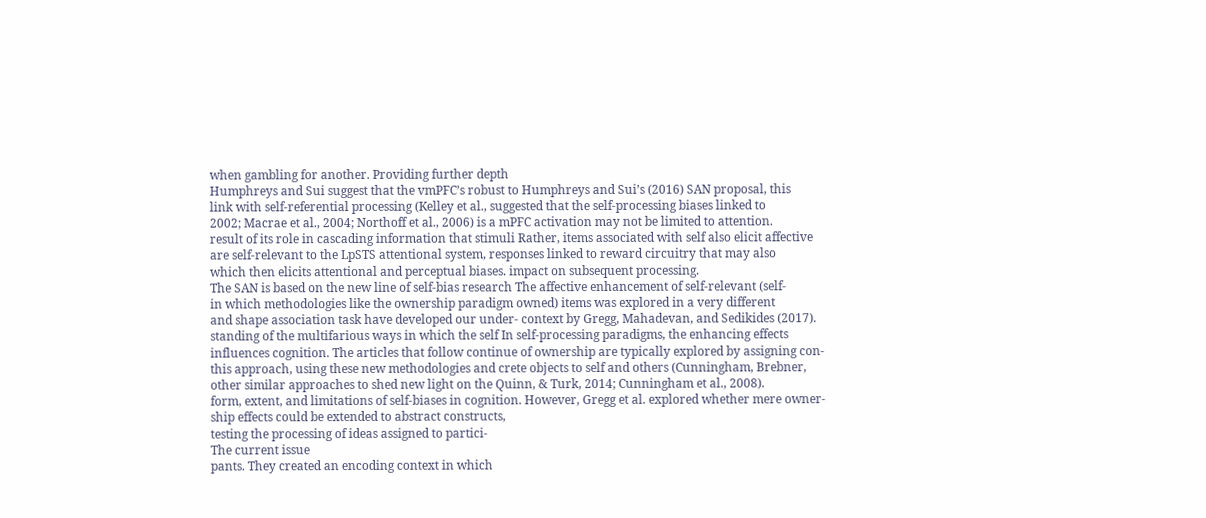when gambling for another. Providing further depth
Humphreys and Sui suggest that the vmPFC’s robust to Humphreys and Sui’s (2016) SAN proposal, this
link with self-referential processing (Kelley et al., suggested that the self-processing biases linked to
2002; Macrae et al., 2004; Northoff et al., 2006) is a mPFC activation may not be limited to attention.
result of its role in cascading information that stimuli Rather, items associated with self also elicit affective
are self-relevant to the LpSTS attentional system, responses linked to reward circuitry that may also
which then elicits attentional and perceptual biases. impact on subsequent processing.
The SAN is based on the new line of self-bias research The affective enhancement of self-relevant (self-
in which methodologies like the ownership paradigm owned) items was explored in a very different
and shape association task have developed our under- context by Gregg, Mahadevan, and Sedikides (2017).
standing of the multifarious ways in which the self In self-processing paradigms, the enhancing effects
influences cognition. The articles that follow continue of ownership are typically explored by assigning con-
this approach, using these new methodologies and crete objects to self and others (Cunningham, Brebner,
other similar approaches to shed new light on the Quinn, & Turk, 2014; Cunningham et al., 2008).
form, extent, and limitations of self-biases in cognition. However, Gregg et al. explored whether mere owner-
ship effects could be extended to abstract constructs,
testing the processing of ideas assigned to partici-
The current issue
pants. They created an encoding context in which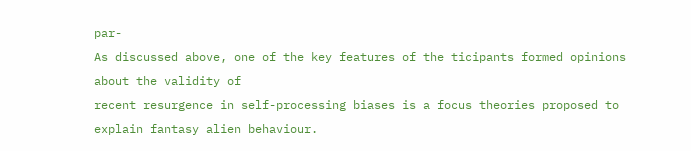par-
As discussed above, one of the key features of the ticipants formed opinions about the validity of
recent resurgence in self-processing biases is a focus theories proposed to explain fantasy alien behaviour.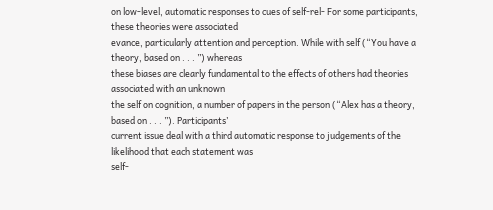on low-level, automatic responses to cues of self-rel- For some participants, these theories were associated
evance, particularly attention and perception. While with self (“You have a theory, based on . . . ”) whereas
these biases are clearly fundamental to the effects of others had theories associated with an unknown
the self on cognition, a number of papers in the person (“Alex has a theory, based on . . . ”). Participants’
current issue deal with a third automatic response to judgements of the likelihood that each statement was
self-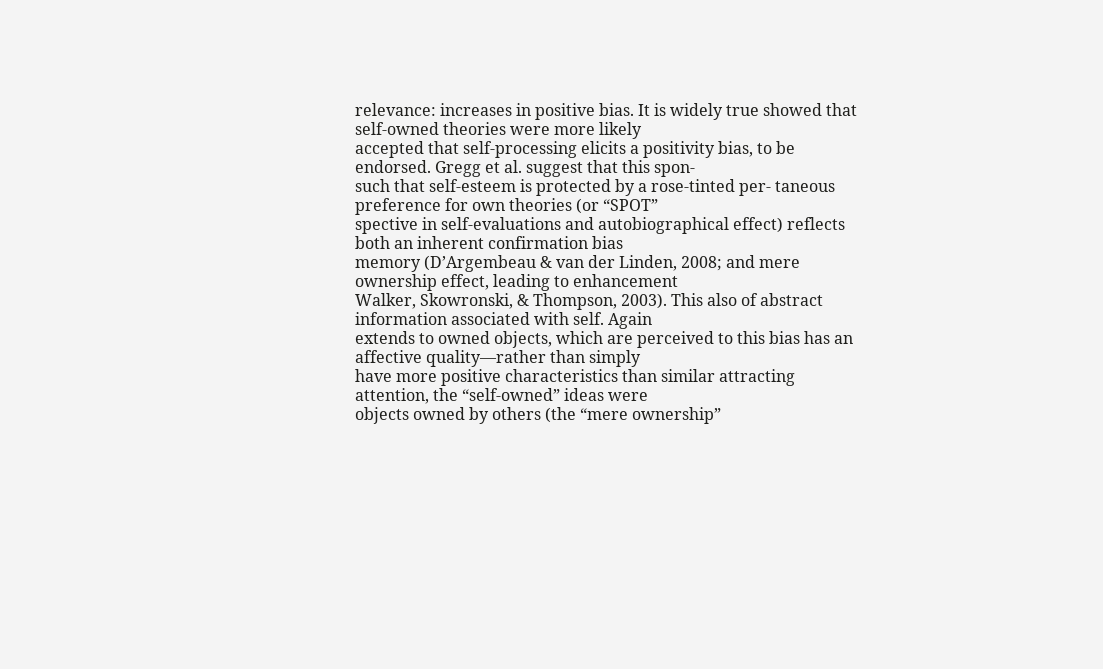relevance: increases in positive bias. It is widely true showed that self-owned theories were more likely
accepted that self-processing elicits a positivity bias, to be endorsed. Gregg et al. suggest that this spon-
such that self-esteem is protected by a rose-tinted per- taneous preference for own theories (or “SPOT”
spective in self-evaluations and autobiographical effect) reflects both an inherent confirmation bias
memory (D’Argembeau & van der Linden, 2008; and mere ownership effect, leading to enhancement
Walker, Skowronski, & Thompson, 2003). This also of abstract information associated with self. Again
extends to owned objects, which are perceived to this bias has an affective quality—rather than simply
have more positive characteristics than similar attracting attention, the “self-owned” ideas were
objects owned by others (the “mere ownership”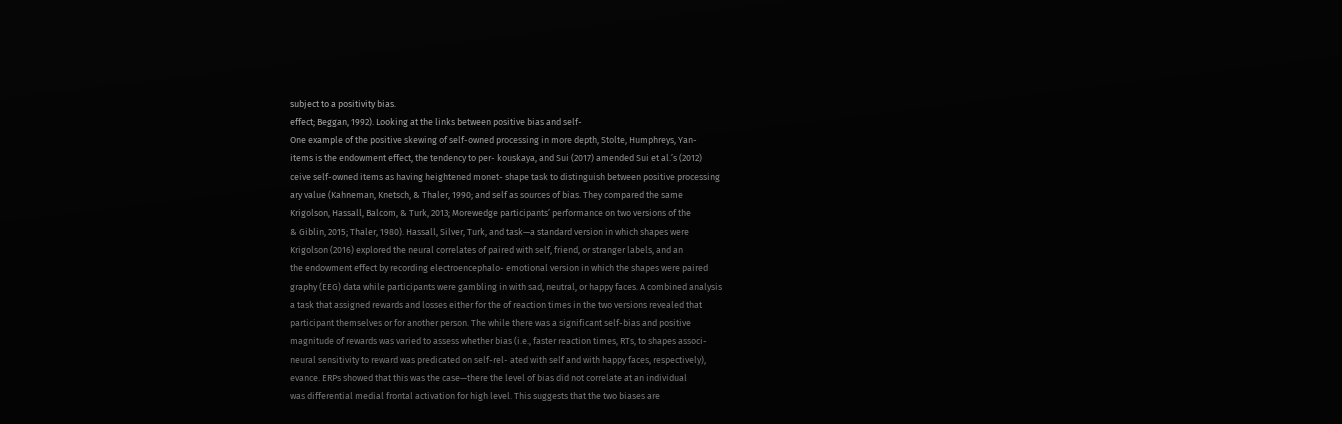subject to a positivity bias.
effect; Beggan, 1992). Looking at the links between positive bias and self-
One example of the positive skewing of self-owned processing in more depth, Stolte, Humphreys, Yan-
items is the endowment effect, the tendency to per- kouskaya, and Sui (2017) amended Sui et al.’s (2012)
ceive self-owned items as having heightened monet- shape task to distinguish between positive processing
ary value (Kahneman, Knetsch, & Thaler, 1990; and self as sources of bias. They compared the same
Krigolson, Hassall, Balcom, & Turk, 2013; Morewedge participants’ performance on two versions of the
& Giblin, 2015; Thaler, 1980). Hassall, Silver, Turk, and task—a standard version in which shapes were
Krigolson (2016) explored the neural correlates of paired with self, friend, or stranger labels, and an
the endowment effect by recording electroencephalo- emotional version in which the shapes were paired
graphy (EEG) data while participants were gambling in with sad, neutral, or happy faces. A combined analysis
a task that assigned rewards and losses either for the of reaction times in the two versions revealed that
participant themselves or for another person. The while there was a significant self-bias and positive
magnitude of rewards was varied to assess whether bias (i.e., faster reaction times, RTs, to shapes associ-
neural sensitivity to reward was predicated on self-rel- ated with self and with happy faces, respectively),
evance. ERPs showed that this was the case—there the level of bias did not correlate at an individual
was differential medial frontal activation for high level. This suggests that the two biases are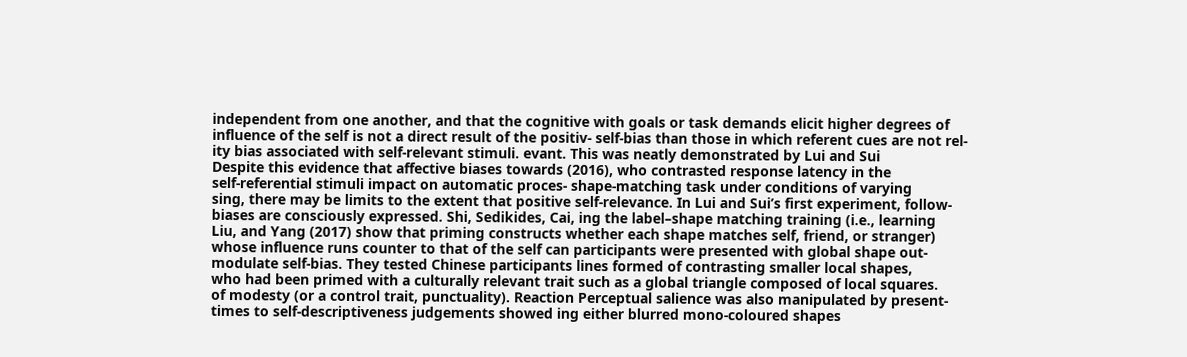independent from one another, and that the cognitive with goals or task demands elicit higher degrees of
influence of the self is not a direct result of the positiv- self-bias than those in which referent cues are not rel-
ity bias associated with self-relevant stimuli. evant. This was neatly demonstrated by Lui and Sui
Despite this evidence that affective biases towards (2016), who contrasted response latency in the
self-referential stimuli impact on automatic proces- shape-matching task under conditions of varying
sing, there may be limits to the extent that positive self-relevance. In Lui and Sui’s first experiment, follow-
biases are consciously expressed. Shi, Sedikides, Cai, ing the label–shape matching training (i.e., learning
Liu, and Yang (2017) show that priming constructs whether each shape matches self, friend, or stranger)
whose influence runs counter to that of the self can participants were presented with global shape out-
modulate self-bias. They tested Chinese participants lines formed of contrasting smaller local shapes,
who had been primed with a culturally relevant trait such as a global triangle composed of local squares.
of modesty (or a control trait, punctuality). Reaction Perceptual salience was also manipulated by present-
times to self-descriptiveness judgements showed ing either blurred mono-coloured shapes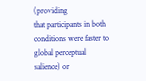(providing
that participants in both conditions were faster to global perceptual salience) or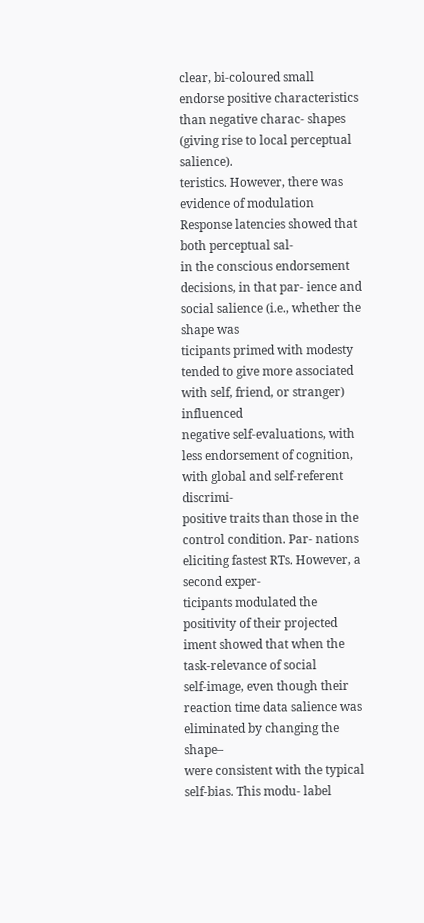clear, bi-coloured small
endorse positive characteristics than negative charac- shapes (giving rise to local perceptual salience).
teristics. However, there was evidence of modulation Response latencies showed that both perceptual sal-
in the conscious endorsement decisions, in that par- ience and social salience (i.e., whether the shape was
ticipants primed with modesty tended to give more associated with self, friend, or stranger) influenced
negative self-evaluations, with less endorsement of cognition, with global and self-referent discrimi-
positive traits than those in the control condition. Par- nations eliciting fastest RTs. However, a second exper-
ticipants modulated the positivity of their projected iment showed that when the task-relevance of social
self-image, even though their reaction time data salience was eliminated by changing the shape–
were consistent with the typical self-bias. This modu- label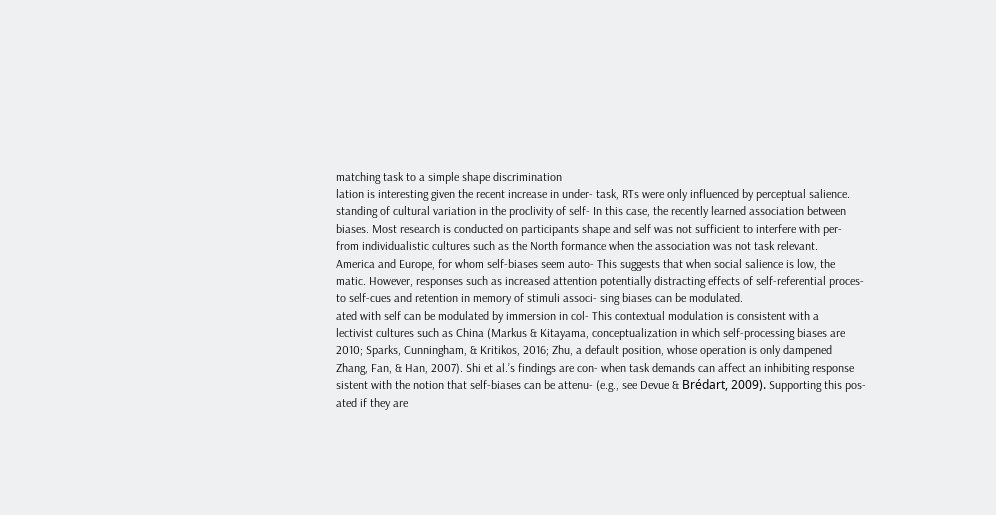matching task to a simple shape discrimination
lation is interesting given the recent increase in under- task, RTs were only influenced by perceptual salience.
standing of cultural variation in the proclivity of self- In this case, the recently learned association between
biases. Most research is conducted on participants shape and self was not sufficient to interfere with per-
from individualistic cultures such as the North formance when the association was not task relevant.
America and Europe, for whom self-biases seem auto- This suggests that when social salience is low, the
matic. However, responses such as increased attention potentially distracting effects of self-referential proces-
to self-cues and retention in memory of stimuli associ- sing biases can be modulated.
ated with self can be modulated by immersion in col- This contextual modulation is consistent with a
lectivist cultures such as China (Markus & Kitayama, conceptualization in which self-processing biases are
2010; Sparks, Cunningham, & Kritikos, 2016; Zhu, a default position, whose operation is only dampened
Zhang, Fan, & Han, 2007). Shi et al.’s findings are con- when task demands can affect an inhibiting response
sistent with the notion that self-biases can be attenu- (e.g., see Devue & Brédart, 2009). Supporting this pos-
ated if they are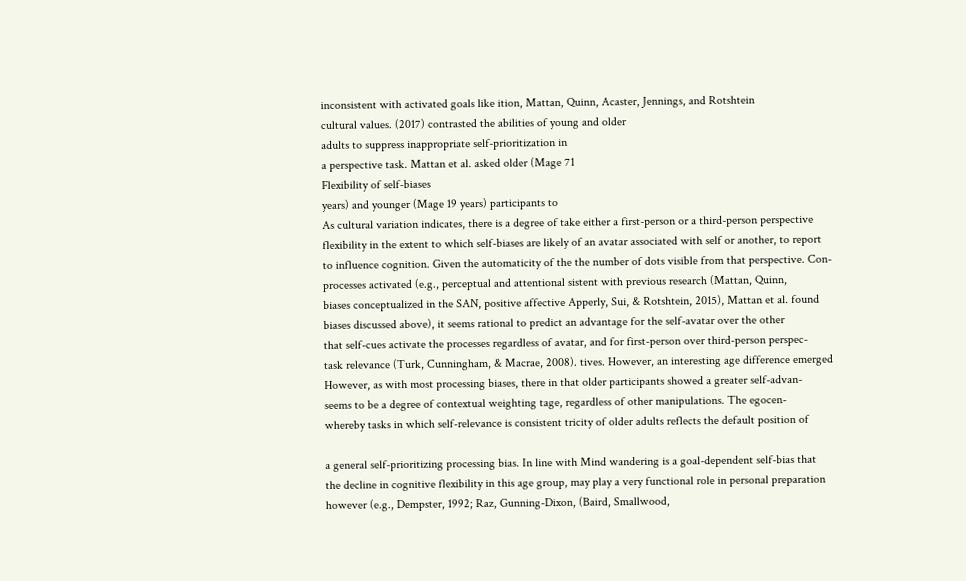inconsistent with activated goals like ition, Mattan, Quinn, Acaster, Jennings, and Rotshtein
cultural values. (2017) contrasted the abilities of young and older
adults to suppress inappropriate self-prioritization in
a perspective task. Mattan et al. asked older (Mage 71
Flexibility of self-biases
years) and younger (Mage 19 years) participants to
As cultural variation indicates, there is a degree of take either a first-person or a third-person perspective
flexibility in the extent to which self-biases are likely of an avatar associated with self or another, to report
to influence cognition. Given the automaticity of the the number of dots visible from that perspective. Con-
processes activated (e.g., perceptual and attentional sistent with previous research (Mattan, Quinn,
biases conceptualized in the SAN, positive affective Apperly, Sui, & Rotshtein, 2015), Mattan et al. found
biases discussed above), it seems rational to predict an advantage for the self-avatar over the other
that self-cues activate the processes regardless of avatar, and for first-person over third-person perspec-
task relevance (Turk, Cunningham, & Macrae, 2008). tives. However, an interesting age difference emerged
However, as with most processing biases, there in that older participants showed a greater self-advan-
seems to be a degree of contextual weighting tage, regardless of other manipulations. The egocen-
whereby tasks in which self-relevance is consistent tricity of older adults reflects the default position of

a general self-prioritizing processing bias. In line with Mind wandering is a goal-dependent self-bias that
the decline in cognitive flexibility in this age group, may play a very functional role in personal preparation
however (e.g., Dempster, 1992; Raz, Gunning-Dixon, (Baird, Smallwood,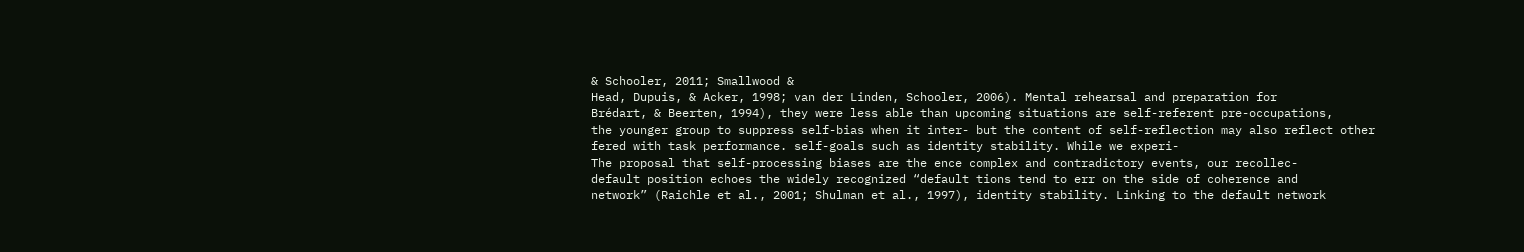& Schooler, 2011; Smallwood &
Head, Dupuis, & Acker, 1998; van der Linden, Schooler, 2006). Mental rehearsal and preparation for
Brédart, & Beerten, 1994), they were less able than upcoming situations are self-referent pre-occupations,
the younger group to suppress self-bias when it inter- but the content of self-reflection may also reflect other
fered with task performance. self-goals such as identity stability. While we experi-
The proposal that self-processing biases are the ence complex and contradictory events, our recollec-
default position echoes the widely recognized “default tions tend to err on the side of coherence and
network” (Raichle et al., 2001; Shulman et al., 1997), identity stability. Linking to the default network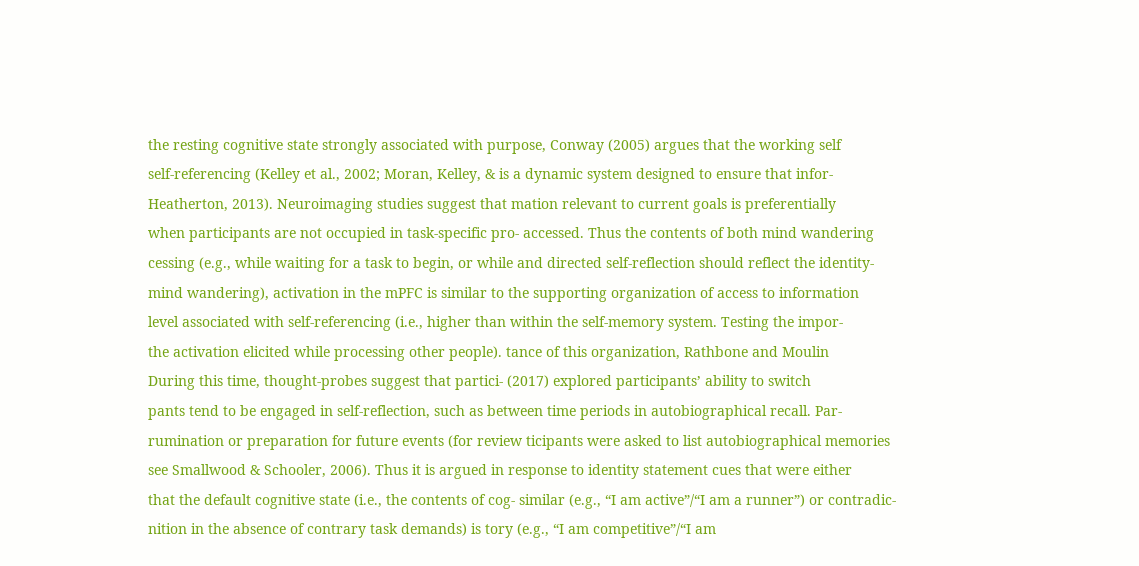the resting cognitive state strongly associated with purpose, Conway (2005) argues that the working self
self-referencing (Kelley et al., 2002; Moran, Kelley, & is a dynamic system designed to ensure that infor-
Heatherton, 2013). Neuroimaging studies suggest that mation relevant to current goals is preferentially
when participants are not occupied in task-specific pro- accessed. Thus the contents of both mind wandering
cessing (e.g., while waiting for a task to begin, or while and directed self-reflection should reflect the identity-
mind wandering), activation in the mPFC is similar to the supporting organization of access to information
level associated with self-referencing (i.e., higher than within the self-memory system. Testing the impor-
the activation elicited while processing other people). tance of this organization, Rathbone and Moulin
During this time, thought-probes suggest that partici- (2017) explored participants’ ability to switch
pants tend to be engaged in self-reflection, such as between time periods in autobiographical recall. Par-
rumination or preparation for future events (for review ticipants were asked to list autobiographical memories
see Smallwood & Schooler, 2006). Thus it is argued in response to identity statement cues that were either
that the default cognitive state (i.e., the contents of cog- similar (e.g., “I am active”/“I am a runner”) or contradic-
nition in the absence of contrary task demands) is tory (e.g., “I am competitive”/“I am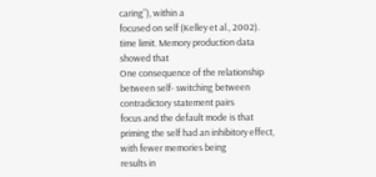caring”), within a
focused on self (Kelley et al., 2002). time limit. Memory production data showed that
One consequence of the relationship between self- switching between contradictory statement pairs
focus and the default mode is that priming the self had an inhibitory effect, with fewer memories being
results in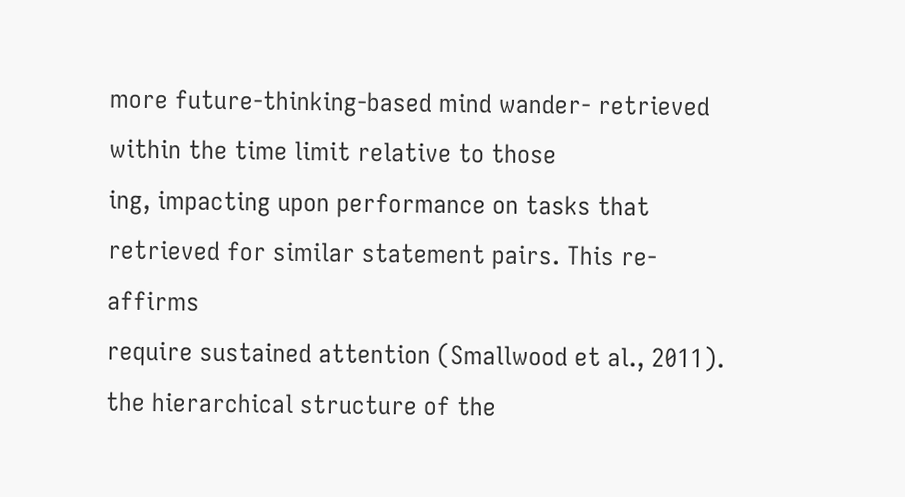more future-thinking-based mind wander- retrieved within the time limit relative to those
ing, impacting upon performance on tasks that retrieved for similar statement pairs. This re-affirms
require sustained attention (Smallwood et al., 2011). the hierarchical structure of the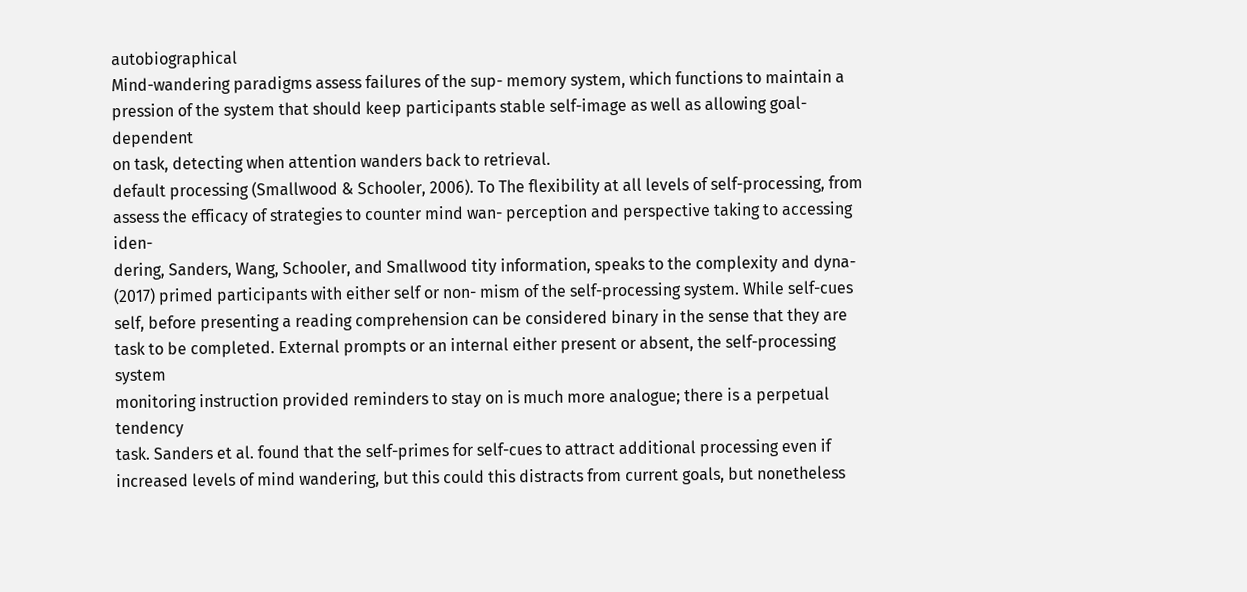autobiographical
Mind-wandering paradigms assess failures of the sup- memory system, which functions to maintain a
pression of the system that should keep participants stable self-image as well as allowing goal-dependent
on task, detecting when attention wanders back to retrieval.
default processing (Smallwood & Schooler, 2006). To The flexibility at all levels of self-processing, from
assess the efficacy of strategies to counter mind wan- perception and perspective taking to accessing iden-
dering, Sanders, Wang, Schooler, and Smallwood tity information, speaks to the complexity and dyna-
(2017) primed participants with either self or non- mism of the self-processing system. While self-cues
self, before presenting a reading comprehension can be considered binary in the sense that they are
task to be completed. External prompts or an internal either present or absent, the self-processing system
monitoring instruction provided reminders to stay on is much more analogue; there is a perpetual tendency
task. Sanders et al. found that the self-primes for self-cues to attract additional processing even if
increased levels of mind wandering, but this could this distracts from current goals, but nonetheless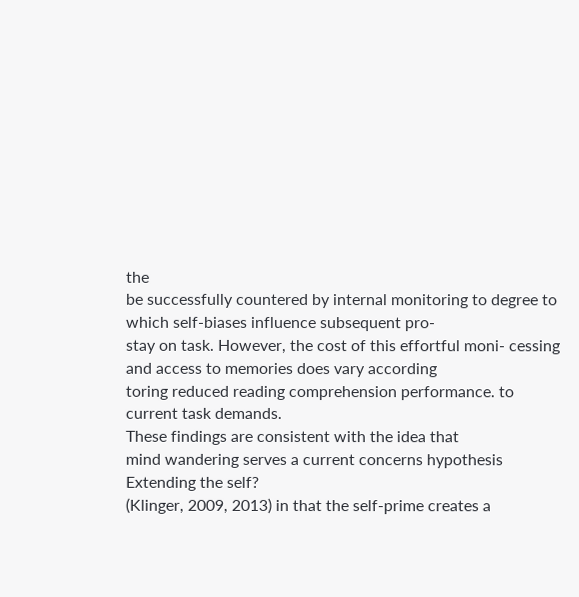the
be successfully countered by internal monitoring to degree to which self-biases influence subsequent pro-
stay on task. However, the cost of this effortful moni- cessing and access to memories does vary according
toring reduced reading comprehension performance. to current task demands.
These findings are consistent with the idea that
mind wandering serves a current concerns hypothesis
Extending the self?
(Klinger, 2009, 2013) in that the self-prime creates a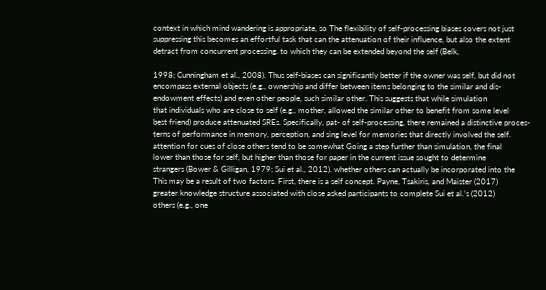context in which mind wandering is appropriate, so The flexibility of self-processing biases covers not just
suppressing this becomes an effortful task that can the attenuation of their influence, but also the extent
detract from concurrent processing. to which they can be extended beyond the self (Belk,

1998; Cunningham et al., 2008). Thus self-biases can significantly better if the owner was self, but did not
encompass external objects (e.g., ownership and differ between items belonging to the similar and dis-
endowment effects) and even other people, such similar other. This suggests that while simulation
that individuals who are close to self (e.g., mother, allowed the similar other to benefit from some level
best friend) produce attenuated SREs. Specifically, pat- of self-processing, there remained a distinctive proces-
terns of performance in memory, perception, and sing level for memories that directly involved the self.
attention for cues of close others tend to be somewhat Going a step further than simulation, the final
lower than those for self, but higher than those for paper in the current issue sought to determine
strangers (Bower & Gilligan, 1979; Sui et al., 2012). whether others can actually be incorporated into the
This may be a result of two factors. First, there is a self concept. Payne, Tsakiris, and Maister (2017)
greater knowledge structure associated with close asked participants to complete Sui et al.’s (2012)
others (e.g., one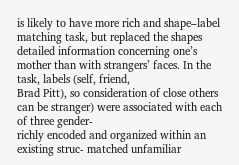is likely to have more rich and shape–label matching task, but replaced the shapes
detailed information concerning one’s mother than with strangers’ faces. In the task, labels (self, friend,
Brad Pitt), so consideration of close others can be stranger) were associated with each of three gender-
richly encoded and organized within an existing struc- matched unfamiliar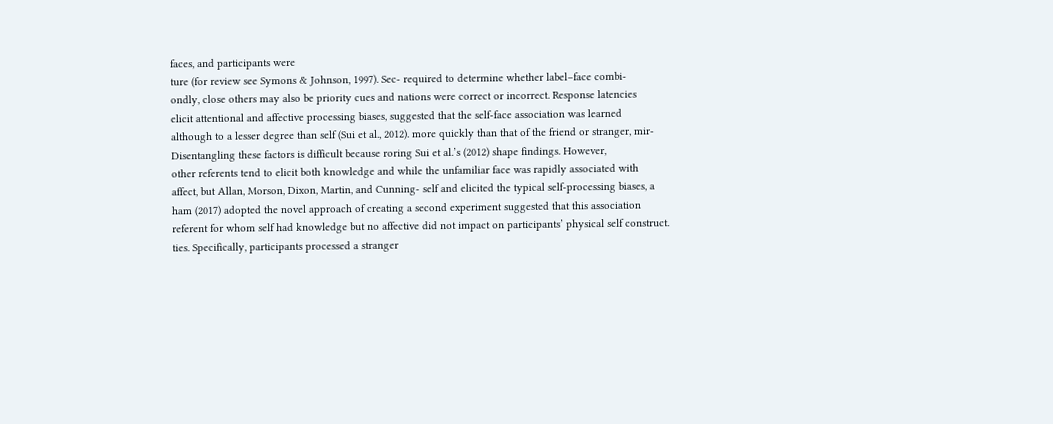faces, and participants were
ture (for review see Symons & Johnson, 1997). Sec- required to determine whether label–face combi-
ondly, close others may also be priority cues and nations were correct or incorrect. Response latencies
elicit attentional and affective processing biases, suggested that the self-face association was learned
although to a lesser degree than self (Sui et al., 2012). more quickly than that of the friend or stranger, mir-
Disentangling these factors is difficult because roring Sui et al.’s (2012) shape findings. However,
other referents tend to elicit both knowledge and while the unfamiliar face was rapidly associated with
affect, but Allan, Morson, Dixon, Martin, and Cunning- self and elicited the typical self-processing biases, a
ham (2017) adopted the novel approach of creating a second experiment suggested that this association
referent for whom self had knowledge but no affective did not impact on participants’ physical self construct.
ties. Specifically, participants processed a stranger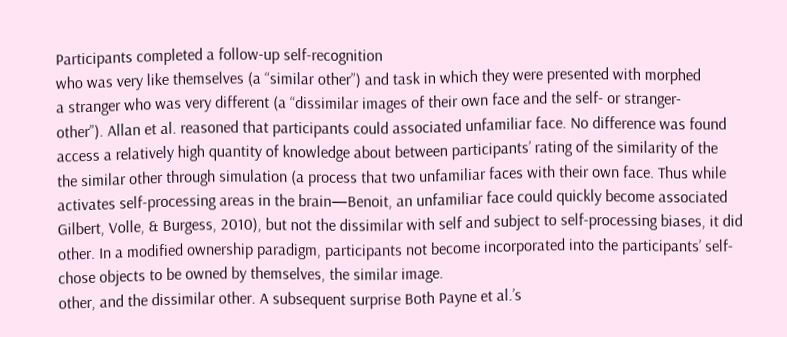Participants completed a follow-up self-recognition
who was very like themselves (a “similar other”) and task in which they were presented with morphed
a stranger who was very different (a “dissimilar images of their own face and the self- or stranger-
other”). Allan et al. reasoned that participants could associated unfamiliar face. No difference was found
access a relatively high quantity of knowledge about between participants’ rating of the similarity of the
the similar other through simulation (a process that two unfamiliar faces with their own face. Thus while
activates self-processing areas in the brain—Benoit, an unfamiliar face could quickly become associated
Gilbert, Volle, & Burgess, 2010), but not the dissimilar with self and subject to self-processing biases, it did
other. In a modified ownership paradigm, participants not become incorporated into the participants’ self-
chose objects to be owned by themselves, the similar image.
other, and the dissimilar other. A subsequent surprise Both Payne et al.’s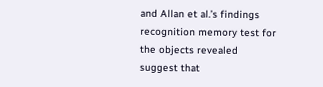and Allan et al.’s findings
recognition memory test for the objects revealed suggest that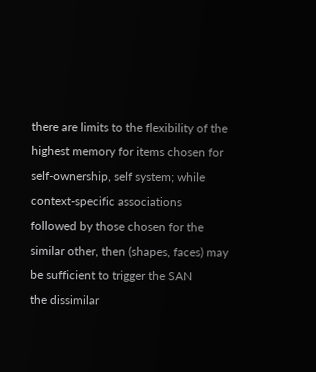there are limits to the flexibility of the
highest memory for items chosen for self-ownership, self system; while context-specific associations
followed by those chosen for the similar other, then (shapes, faces) may be sufficient to trigger the SAN
the dissimilar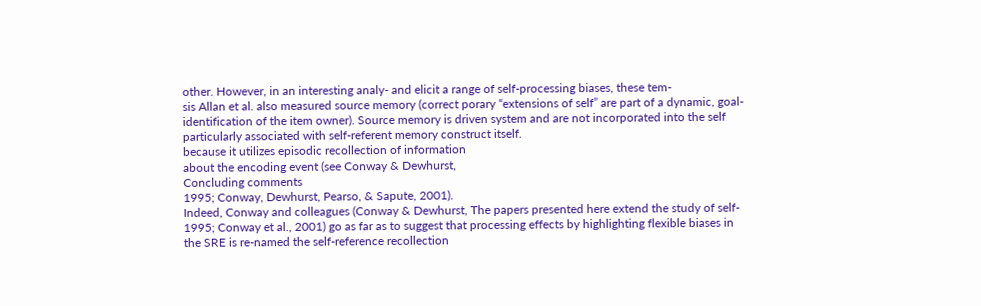other. However, in an interesting analy- and elicit a range of self-processing biases, these tem-
sis Allan et al. also measured source memory (correct porary “extensions of self” are part of a dynamic, goal-
identification of the item owner). Source memory is driven system and are not incorporated into the self
particularly associated with self-referent memory construct itself.
because it utilizes episodic recollection of information
about the encoding event (see Conway & Dewhurst,
Concluding comments
1995; Conway, Dewhurst, Pearso, & Sapute, 2001).
Indeed, Conway and colleagues (Conway & Dewhurst, The papers presented here extend the study of self-
1995; Conway et al., 2001) go as far as to suggest that processing effects by highlighting flexible biases in
the SRE is re-named the self-reference recollection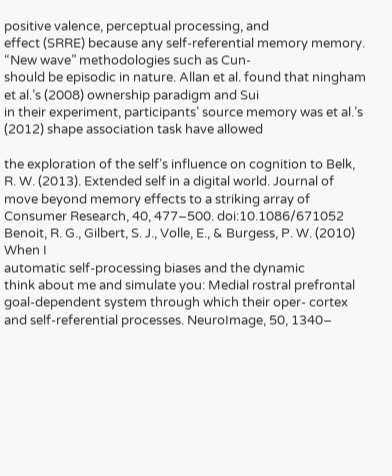positive valence, perceptual processing, and
effect (SRRE) because any self-referential memory memory. “New wave” methodologies such as Cun-
should be episodic in nature. Allan et al. found that ningham et al.’s (2008) ownership paradigm and Sui
in their experiment, participants’ source memory was et al.’s (2012) shape association task have allowed

the exploration of the self’s influence on cognition to Belk, R. W. (2013). Extended self in a digital world. Journal of
move beyond memory effects to a striking array of Consumer Research, 40, 477–500. doi:10.1086/671052
Benoit, R. G., Gilbert, S. J., Volle, E., & Burgess, P. W. (2010) When I
automatic self-processing biases and the dynamic
think about me and simulate you: Medial rostral prefrontal
goal-dependent system through which their oper- cortex and self-referential processes. NeuroImage, 50, 1340–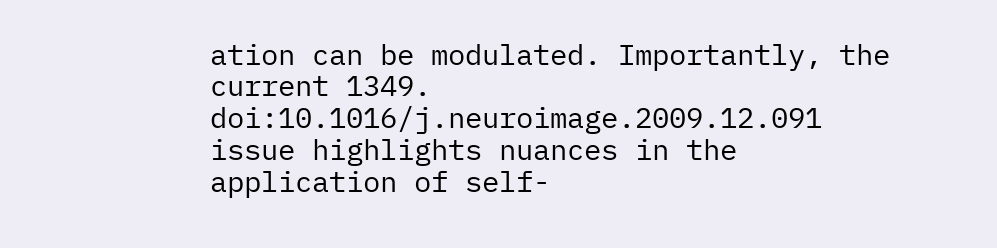ation can be modulated. Importantly, the current 1349. doi:10.1016/j.neuroimage.2009.12.091
issue highlights nuances in the application of self-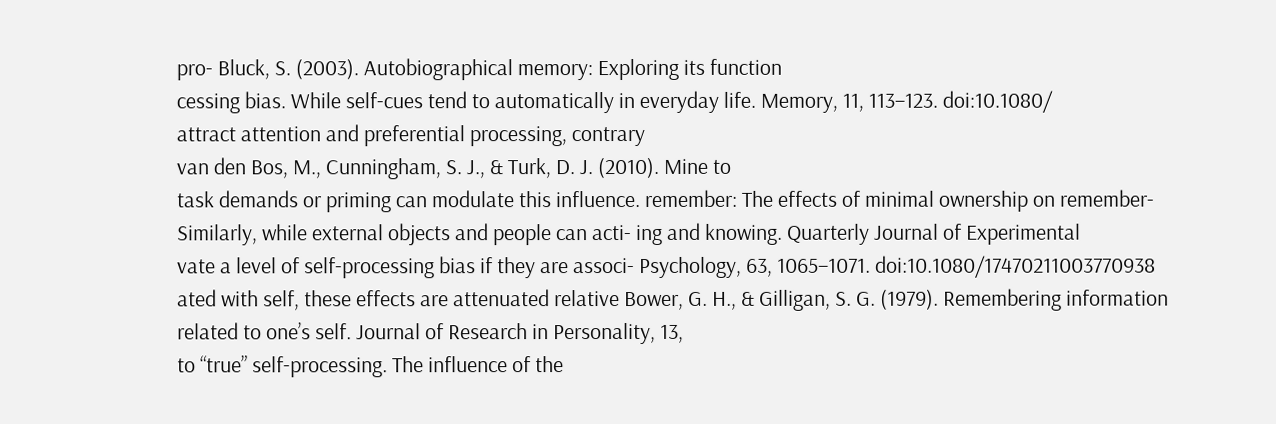pro- Bluck, S. (2003). Autobiographical memory: Exploring its function
cessing bias. While self-cues tend to automatically in everyday life. Memory, 11, 113–123. doi:10.1080/
attract attention and preferential processing, contrary
van den Bos, M., Cunningham, S. J., & Turk, D. J. (2010). Mine to
task demands or priming can modulate this influence. remember: The effects of minimal ownership on remember-
Similarly, while external objects and people can acti- ing and knowing. Quarterly Journal of Experimental
vate a level of self-processing bias if they are associ- Psychology, 63, 1065–1071. doi:10.1080/17470211003770938
ated with self, these effects are attenuated relative Bower, G. H., & Gilligan, S. G. (1979). Remembering information
related to one’s self. Journal of Research in Personality, 13,
to “true” self-processing. The influence of the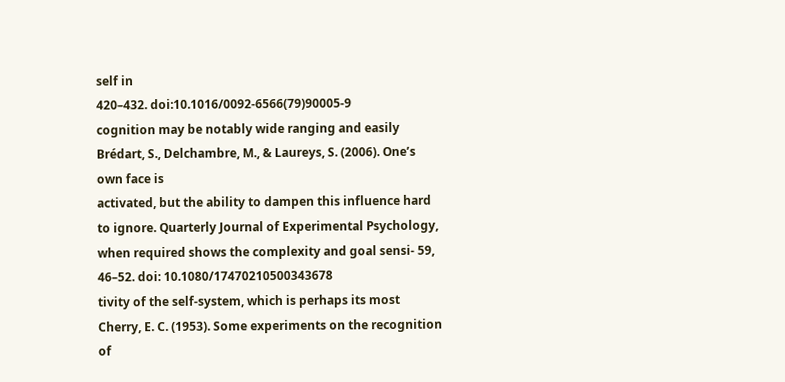self in
420–432. doi:10.1016/0092-6566(79)90005-9
cognition may be notably wide ranging and easily Brédart, S., Delchambre, M., & Laureys, S. (2006). One’s own face is
activated, but the ability to dampen this influence hard to ignore. Quarterly Journal of Experimental Psychology,
when required shows the complexity and goal sensi- 59, 46–52. doi: 10.1080/17470210500343678
tivity of the self-system, which is perhaps its most Cherry, E. C. (1953). Some experiments on the recognition of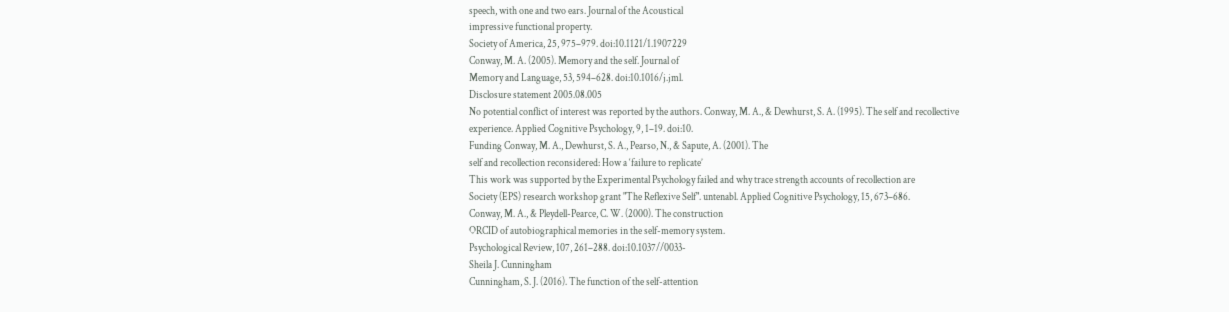speech, with one and two ears. Journal of the Acoustical
impressive functional property.
Society of America, 25, 975–979. doi:10.1121/1.1907229
Conway, M. A. (2005). Memory and the self. Journal of
Memory and Language, 53, 594–628. doi:10.1016/j.jml.
Disclosure statement 2005.08.005
No potential conflict of interest was reported by the authors. Conway, M. A., & Dewhurst, S. A. (1995). The self and recollective
experience. Applied Cognitive Psychology, 9, 1–19. doi:10.
Funding Conway, M. A., Dewhurst, S. A., Pearso, N., & Sapute, A. (2001). The
self and recollection reconsidered: How a ‘failure to replicate’
This work was supported by the Experimental Psychology failed and why trace strength accounts of recollection are
Society (EPS) research workshop grant "The Reflexive Self". untenabl. Applied Cognitive Psychology, 15, 673–686.
Conway, M. A., & Pleydell-Pearce, C. W. (2000). The construction
ORCID of autobiographical memories in the self-memory system.
Psychological Review, 107, 261–288. doi:10.1037//0033-
Sheila J. Cunningham
Cunningham, S. J. (2016). The function of the self-attention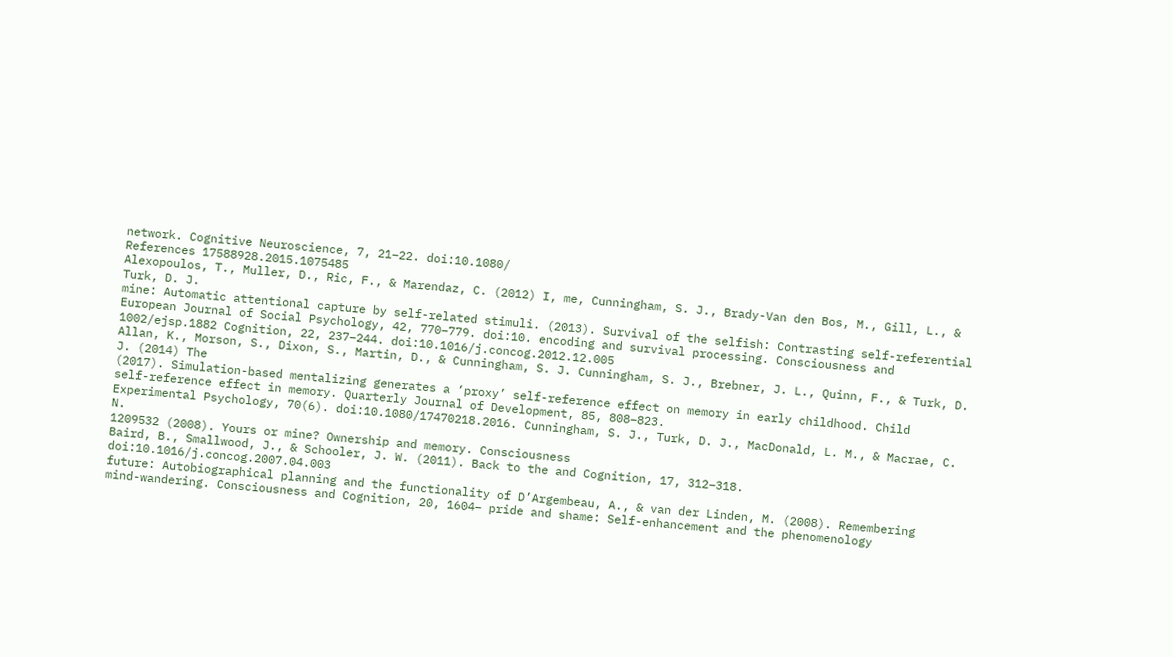network. Cognitive Neuroscience, 7, 21–22. doi:10.1080/
References 17588928.2015.1075485
Alexopoulos, T., Muller, D., Ric, F., & Marendaz, C. (2012) I, me, Cunningham, S. J., Brady-Van den Bos, M., Gill, L., & Turk, D. J.
mine: Automatic attentional capture by self-related stimuli. (2013). Survival of the selfish: Contrasting self-referential
European Journal of Social Psychology, 42, 770–779. doi:10. encoding and survival processing. Consciousness and
1002/ejsp.1882 Cognition, 22, 237–244. doi:10.1016/j.concog.2012.12.005
Allan, K., Morson, S., Dixon, S., Martin, D., & Cunningham, S. J. Cunningham, S. J., Brebner, J. L., Quinn, F., & Turk, D. J. (2014) The
(2017). Simulation-based mentalizing generates a ‘proxy’ self-reference effect on memory in early childhood. Child
self-reference effect in memory. Quarterly Journal of Development, 85, 808–823.
Experimental Psychology, 70(6). doi:10.1080/17470218.2016. Cunningham, S. J., Turk, D. J., MacDonald, L. M., & Macrae, C. N.
1209532 (2008). Yours or mine? Ownership and memory. Consciousness
Baird, B., Smallwood, J., & Schooler, J. W. (2011). Back to the and Cognition, 17, 312–318. doi:10.1016/j.concog.2007.04.003
future: Autobiographical planning and the functionality of D’Argembeau, A., & van der Linden, M. (2008). Remembering
mind-wandering. Consciousness and Cognition, 20, 1604– pride and shame: Self-enhancement and the phenomenology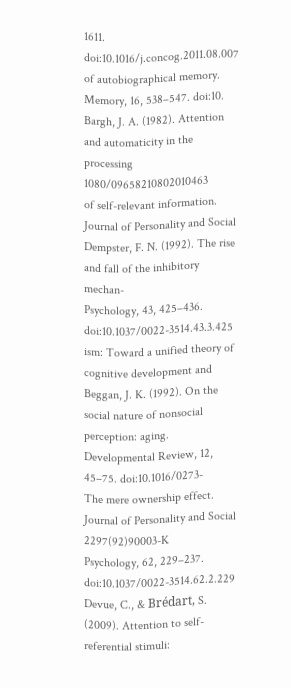1611. doi:10.1016/j.concog.2011.08.007 of autobiographical memory. Memory, 16, 538–547. doi:10.
Bargh, J. A. (1982). Attention and automaticity in the processing 1080/09658210802010463
of self-relevant information. Journal of Personality and Social Dempster, F. N. (1992). The rise and fall of the inhibitory mechan-
Psychology, 43, 425–436. doi:10.1037/0022-3514.43.3.425 ism: Toward a unified theory of cognitive development and
Beggan, J. K. (1992). On the social nature of nonsocial perception: aging. Developmental Review, 12, 45–75. doi:10.1016/0273-
The mere ownership effect. Journal of Personality and Social 2297(92)90003-K
Psychology, 62, 229–237. doi:10.1037/0022-3514.62.2.229 Devue, C., & Brédart, S. (2009). Attention to self-referential stimuli: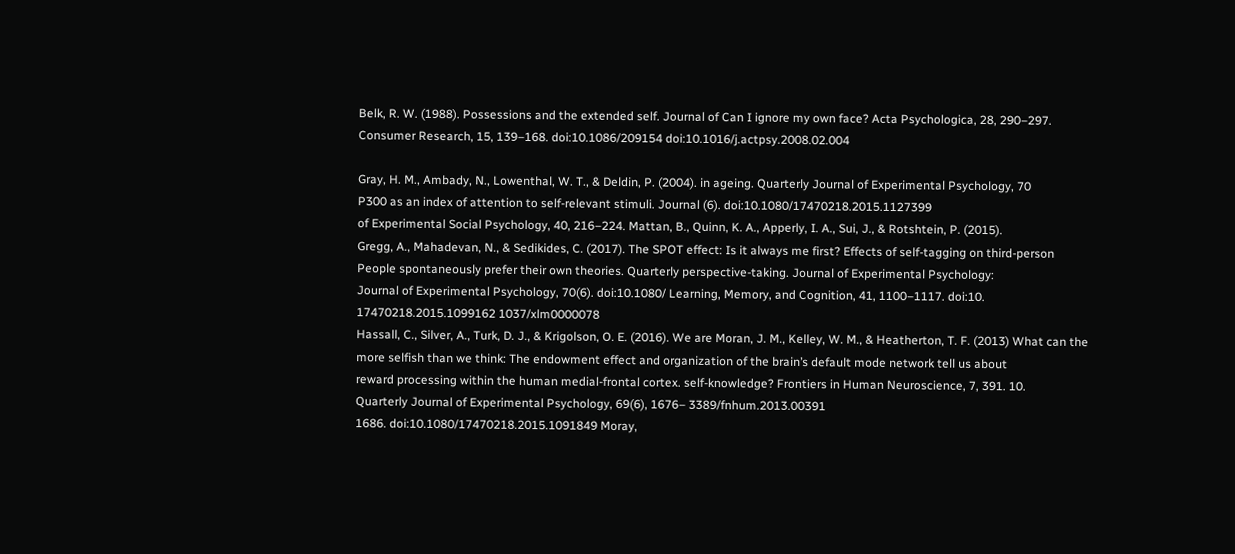Belk, R. W. (1988). Possessions and the extended self. Journal of Can I ignore my own face? Acta Psychologica, 28, 290–297.
Consumer Research, 15, 139–168. doi:10.1086/209154 doi:10.1016/j.actpsy.2008.02.004

Gray, H. M., Ambady, N., Lowenthal, W. T., & Deldin, P. (2004). in ageing. Quarterly Journal of Experimental Psychology, 70
P300 as an index of attention to self-relevant stimuli. Journal (6). doi:10.1080/17470218.2015.1127399
of Experimental Social Psychology, 40, 216–224. Mattan, B., Quinn, K. A., Apperly, I. A., Sui, J., & Rotshtein, P. (2015).
Gregg, A., Mahadevan, N., & Sedikides, C. (2017). The SPOT effect: Is it always me first? Effects of self-tagging on third-person
People spontaneously prefer their own theories. Quarterly perspective-taking. Journal of Experimental Psychology:
Journal of Experimental Psychology, 70(6). doi:10.1080/ Learning, Memory, and Cognition, 41, 1100–1117. doi:10.
17470218.2015.1099162 1037/xlm0000078
Hassall, C., Silver, A., Turk, D. J., & Krigolson, O. E. (2016). We are Moran, J. M., Kelley, W. M., & Heatherton, T. F. (2013) What can the
more selfish than we think: The endowment effect and organization of the brain’s default mode network tell us about
reward processing within the human medial-frontal cortex. self-knowledge? Frontiers in Human Neuroscience, 7, 391. 10.
Quarterly Journal of Experimental Psychology, 69(6), 1676– 3389/fnhum.2013.00391
1686. doi:10.1080/17470218.2015.1091849 Moray,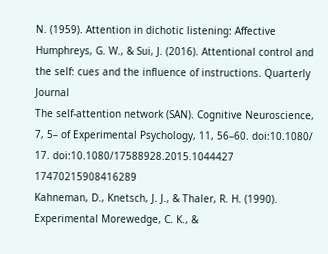N. (1959). Attention in dichotic listening: Affective
Humphreys, G. W., & Sui, J. (2016). Attentional control and the self: cues and the influence of instructions. Quarterly Journal
The self-attention network (SAN). Cognitive Neuroscience, 7, 5– of Experimental Psychology, 11, 56–60. doi:10.1080/
17. doi:10.1080/17588928.2015.1044427 17470215908416289
Kahneman, D., Knetsch, J. J., & Thaler, R. H. (1990). Experimental Morewedge, C. K., &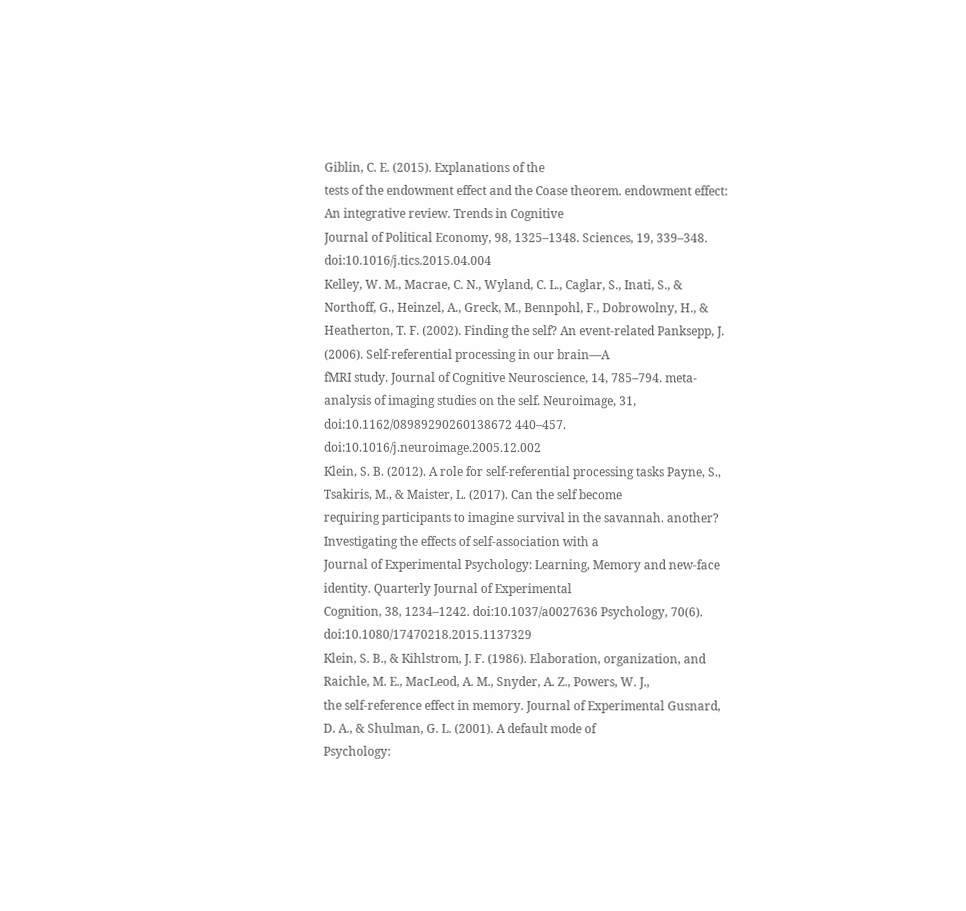Giblin, C. E. (2015). Explanations of the
tests of the endowment effect and the Coase theorem. endowment effect: An integrative review. Trends in Cognitive
Journal of Political Economy, 98, 1325–1348. Sciences, 19, 339–348. doi:10.1016/j.tics.2015.04.004
Kelley, W. M., Macrae, C. N., Wyland, C. L., Caglar, S., Inati, S., & Northoff, G., Heinzel, A., Greck, M., Bennpohl, F., Dobrowolny, H., &
Heatherton, T. F. (2002). Finding the self? An event-related Panksepp, J. (2006). Self-referential processing in our brain—A
fMRI study. Journal of Cognitive Neuroscience, 14, 785–794. meta-analysis of imaging studies on the self. Neuroimage, 31,
doi:10.1162/08989290260138672 440–457. doi:10.1016/j.neuroimage.2005.12.002
Klein, S. B. (2012). A role for self-referential processing tasks Payne, S., Tsakiris, M., & Maister, L. (2017). Can the self become
requiring participants to imagine survival in the savannah. another? Investigating the effects of self-association with a
Journal of Experimental Psychology: Learning, Memory and new-face identity. Quarterly Journal of Experimental
Cognition, 38, 1234–1242. doi:10.1037/a0027636 Psychology, 70(6). doi:10.1080/17470218.2015.1137329
Klein, S. B., & Kihlstrom, J. F. (1986). Elaboration, organization, and Raichle, M. E., MacLeod, A. M., Snyder, A. Z., Powers, W. J.,
the self-reference effect in memory. Journal of Experimental Gusnard, D. A., & Shulman, G. L. (2001). A default mode of
Psychology: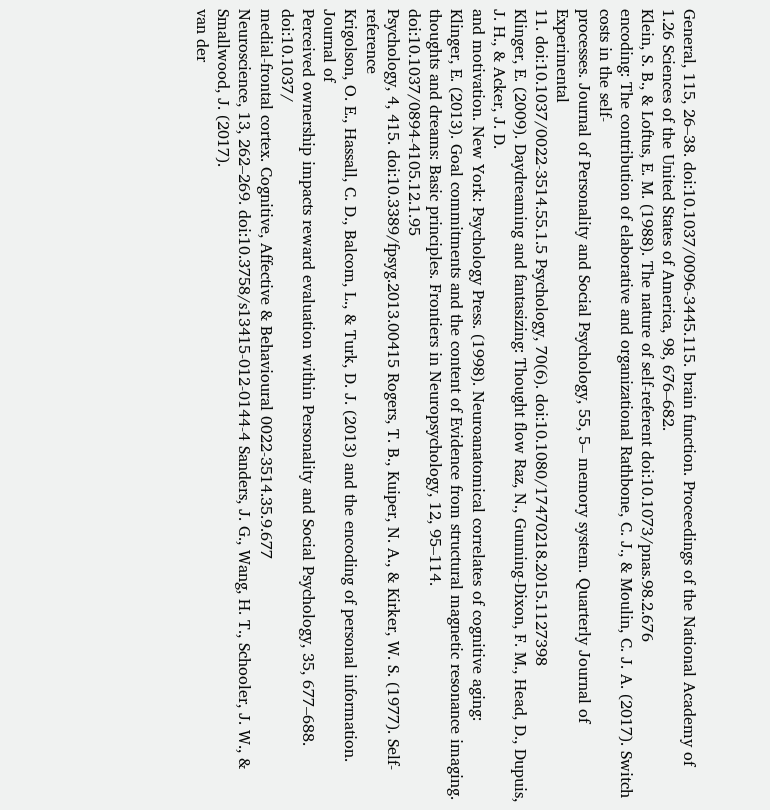General, 115, 26–38. doi:10.1037/0096-3445.115. brain function. Proceedings of the National Academy of
1.26 Sciences of the United States of America, 98, 676–682.
Klein, S. B., & Loftus, E. M. (1988). The nature of self-referent doi:10.1073/pnas.98.2.676
encoding: The contribution of elaborative and organizational Rathbone, C. J., & Moulin, C. J. A. (2017). Switch costs in the self-
processes. Journal of Personality and Social Psychology, 55, 5– memory system. Quarterly Journal of Experimental
11. doi:10.1037/0022-3514.55.1.5 Psychology, 70(6). doi:10.1080/17470218.2015.1127398
Klinger, E. (2009). Daydreaming and fantasizing: Thought flow Raz, N., Gunning-Dixon, F. M., Head, D., Dupuis, J. H., & Acker, J. D.
and motivation. New York: Psychology Press. (1998). Neuroanatomical correlates of cognitive aging:
Klinger, E. (2013). Goal commitments and the content of Evidence from structural magnetic resonance imaging.
thoughts and dreams: Basic principles. Frontiers in Neuropsychology, 12, 95–114. doi:10.1037/0894-4105.12.1.95
Psychology, 4, 415. doi:10.3389/fpsyg.2013.00415 Rogers, T. B., Kuiper, N. A., & Kirker, W. S. (1977). Self-reference
Krigolson, O. E., Hassall, C. D., Balcom, L., & Turk, D. J. (2013) and the encoding of personal information. Journal of
Perceived ownership impacts reward evaluation within Personality and Social Psychology, 35, 677–688. doi:10.1037/
medial-frontal cortex. Cognitive, Affective & Behavioural 0022-3514.35.9.677
Neuroscience, 13, 262–269. doi:10.3758/s13415-012-0144-4 Sanders, J. G., Wang, H. T., Schooler, J. W., & Smallwood, J. (2017).
van der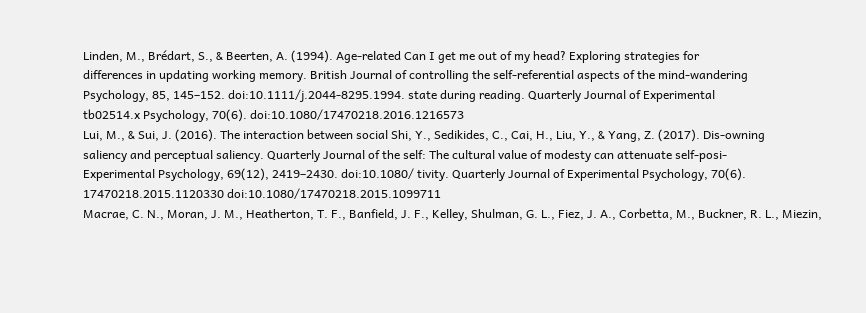Linden, M., Brédart, S., & Beerten, A. (1994). Age-related Can I get me out of my head? Exploring strategies for
differences in updating working memory. British Journal of controlling the self-referential aspects of the mind-wandering
Psychology, 85, 145–152. doi:10.1111/j.2044-8295.1994. state during reading. Quarterly Journal of Experimental
tb02514.x Psychology, 70(6). doi:10.1080/17470218.2016.1216573
Lui, M., & Sui, J. (2016). The interaction between social Shi, Y., Sedikides, C., Cai, H., Liu, Y., & Yang, Z. (2017). Dis-owning
saliency and perceptual saliency. Quarterly Journal of the self: The cultural value of modesty can attenuate self-posi-
Experimental Psychology, 69(12), 2419–2430. doi:10.1080/ tivity. Quarterly Journal of Experimental Psychology, 70(6).
17470218.2015.1120330 doi:10.1080/17470218.2015.1099711
Macrae, C. N., Moran, J. M., Heatherton, T. F., Banfield, J. F., Kelley, Shulman, G. L., Fiez, J. A., Corbetta, M., Buckner, R. L., Miezin,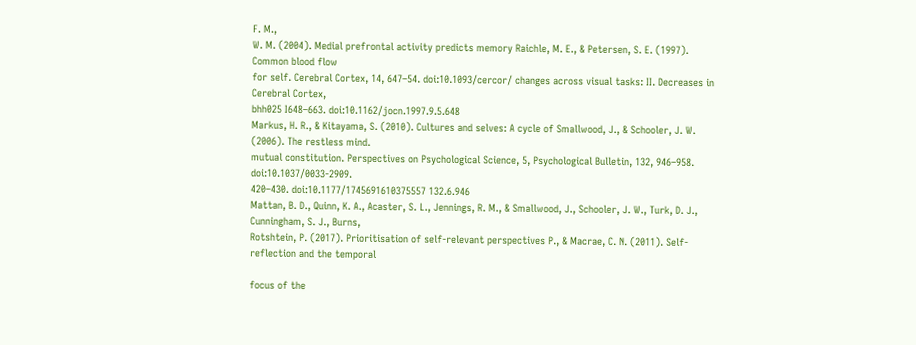F. M.,
W. M. (2004). Medial prefrontal activity predicts memory Raichle, M. E., & Petersen, S. E. (1997). Common blood flow
for self. Cerebral Cortex, 14, 647–54. doi:10.1093/cercor/ changes across visual tasks: II. Decreases in Cerebral Cortex,
bhh025 I648–663. doi:10.1162/jocn.1997.9.5.648
Markus, H. R., & Kitayama, S. (2010). Cultures and selves: A cycle of Smallwood, J., & Schooler, J. W. (2006). The restless mind.
mutual constitution. Perspectives on Psychological Science, 5, Psychological Bulletin, 132, 946–958. doi:10.1037/0033-2909.
420–430. doi:10.1177/1745691610375557 132.6.946
Mattan, B. D., Quinn, K. A., Acaster, S. L., Jennings, R. M., & Smallwood, J., Schooler, J. W., Turk, D. J., Cunningham, S. J., Burns,
Rotshtein, P. (2017). Prioritisation of self-relevant perspectives P., & Macrae, C. N. (2011). Self-reflection and the temporal

focus of the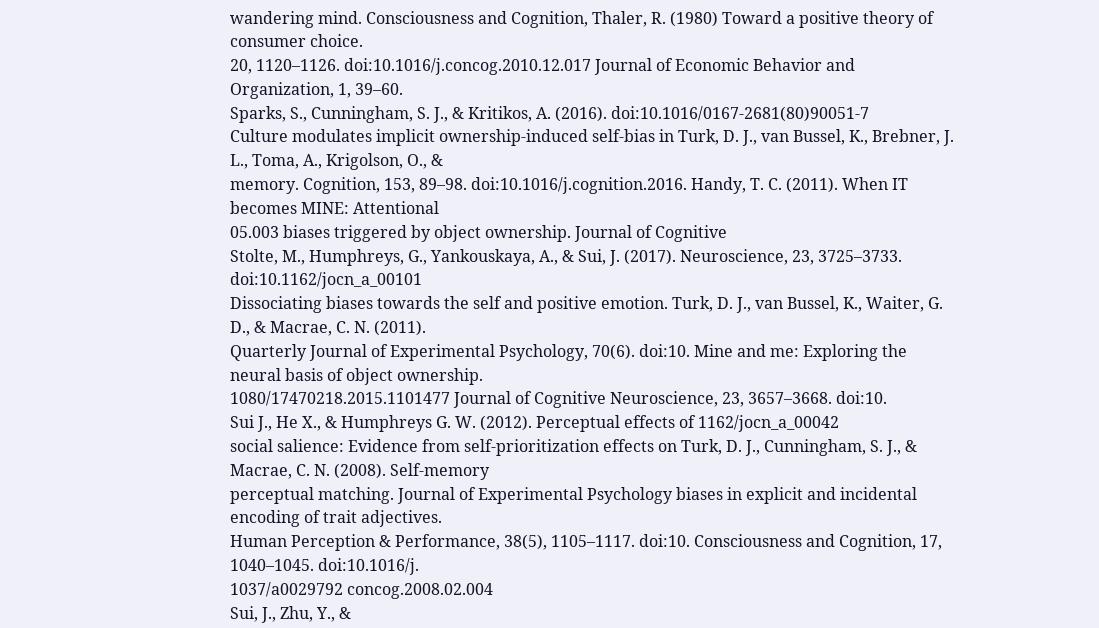wandering mind. Consciousness and Cognition, Thaler, R. (1980) Toward a positive theory of consumer choice.
20, 1120–1126. doi:10.1016/j.concog.2010.12.017 Journal of Economic Behavior and Organization, 1, 39–60.
Sparks, S., Cunningham, S. J., & Kritikos, A. (2016). doi:10.1016/0167-2681(80)90051-7
Culture modulates implicit ownership-induced self-bias in Turk, D. J., van Bussel, K., Brebner, J. L., Toma, A., Krigolson, O., &
memory. Cognition, 153, 89–98. doi:10.1016/j.cognition.2016. Handy, T. C. (2011). When IT becomes MINE: Attentional
05.003 biases triggered by object ownership. Journal of Cognitive
Stolte, M., Humphreys, G., Yankouskaya, A., & Sui, J. (2017). Neuroscience, 23, 3725–3733. doi:10.1162/jocn_a_00101
Dissociating biases towards the self and positive emotion. Turk, D. J., van Bussel, K., Waiter, G. D., & Macrae, C. N. (2011).
Quarterly Journal of Experimental Psychology, 70(6). doi:10. Mine and me: Exploring the neural basis of object ownership.
1080/17470218.2015.1101477 Journal of Cognitive Neuroscience, 23, 3657–3668. doi:10.
Sui J., He X., & Humphreys G. W. (2012). Perceptual effects of 1162/jocn_a_00042
social salience: Evidence from self-prioritization effects on Turk, D. J., Cunningham, S. J., & Macrae, C. N. (2008). Self-memory
perceptual matching. Journal of Experimental Psychology biases in explicit and incidental encoding of trait adjectives.
Human Perception & Performance, 38(5), 1105–1117. doi:10. Consciousness and Cognition, 17, 1040–1045. doi:10.1016/j.
1037/a0029792 concog.2008.02.004
Sui, J., Zhu, Y., &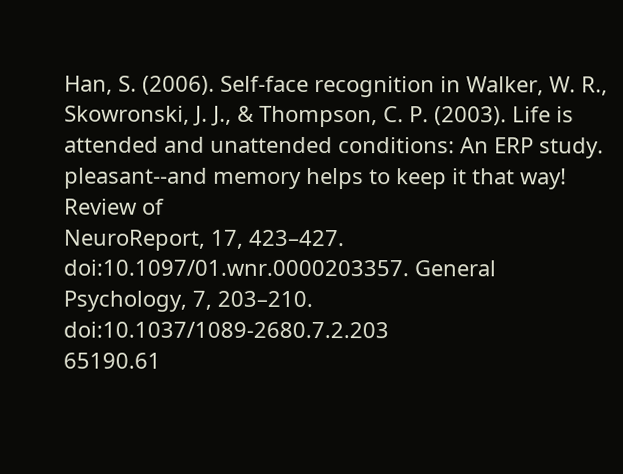Han, S. (2006). Self-face recognition in Walker, W. R., Skowronski, J. J., & Thompson, C. P. (2003). Life is
attended and unattended conditions: An ERP study. pleasant--and memory helps to keep it that way! Review of
NeuroReport, 17, 423–427. doi:10.1097/01.wnr.0000203357. General Psychology, 7, 203–210. doi:10.1037/1089-2680.7.2.203
65190.61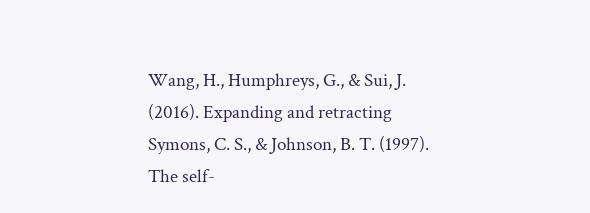Wang, H., Humphreys, G., & Sui, J. (2016). Expanding and retracting
Symons, C. S., & Johnson, B. T. (1997). The self-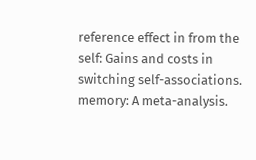reference effect in from the self: Gains and costs in switching self-associations.
memory: A meta-analysis.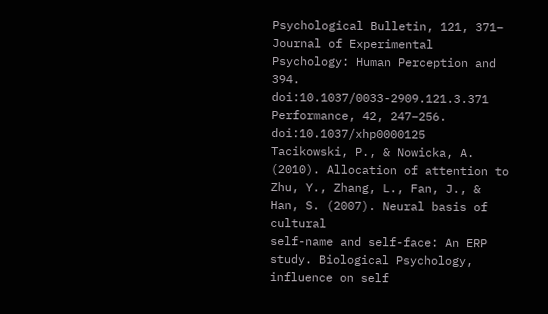Psychological Bulletin, 121, 371– Journal of Experimental Psychology: Human Perception and
394. doi:10.1037/0033-2909.121.3.371 Performance, 42, 247–256. doi:10.1037/xhp0000125
Tacikowski, P., & Nowicka, A. (2010). Allocation of attention to Zhu, Y., Zhang, L., Fan, J., & Han, S. (2007). Neural basis of cultural
self-name and self-face: An ERP study. Biological Psychology, influence on self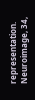representation. Neuroimage, 34,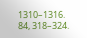1310–1316.
84, 318–324.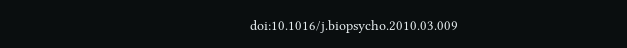doi:10.1016/j.biopsycho.2010.03.009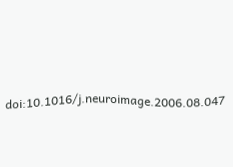doi:10.1016/j.neuroimage.2006.08.047